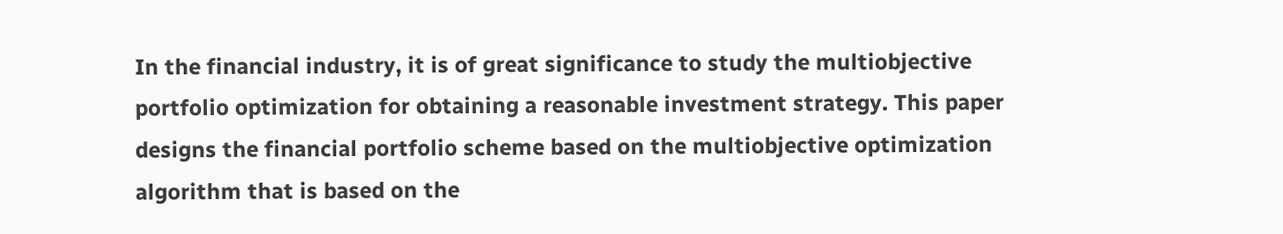In the financial industry, it is of great significance to study the multiobjective portfolio optimization for obtaining a reasonable investment strategy. This paper designs the financial portfolio scheme based on the multiobjective optimization algorithm that is based on the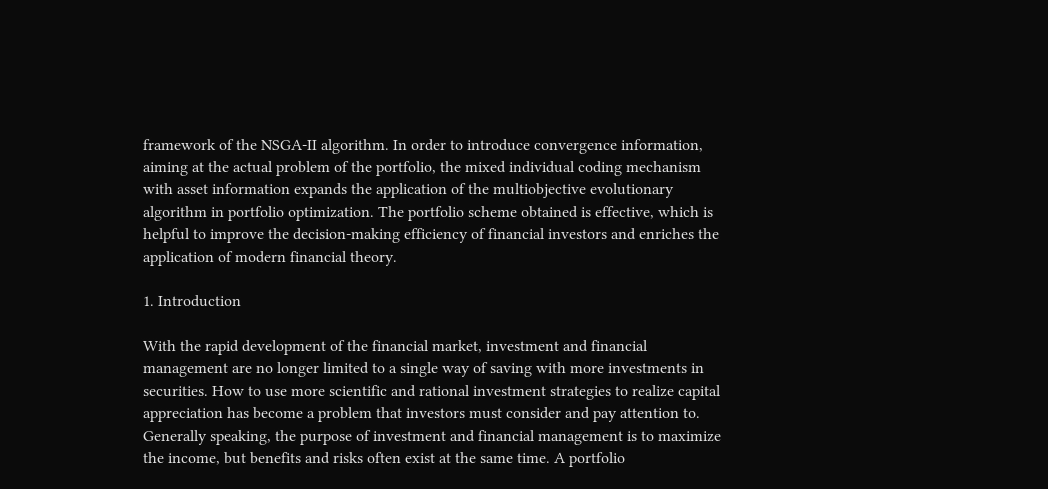framework of the NSGA-II algorithm. In order to introduce convergence information, aiming at the actual problem of the portfolio, the mixed individual coding mechanism with asset information expands the application of the multiobjective evolutionary algorithm in portfolio optimization. The portfolio scheme obtained is effective, which is helpful to improve the decision-making efficiency of financial investors and enriches the application of modern financial theory.

1. Introduction

With the rapid development of the financial market, investment and financial management are no longer limited to a single way of saving with more investments in securities. How to use more scientific and rational investment strategies to realize capital appreciation has become a problem that investors must consider and pay attention to. Generally speaking, the purpose of investment and financial management is to maximize the income, but benefits and risks often exist at the same time. A portfolio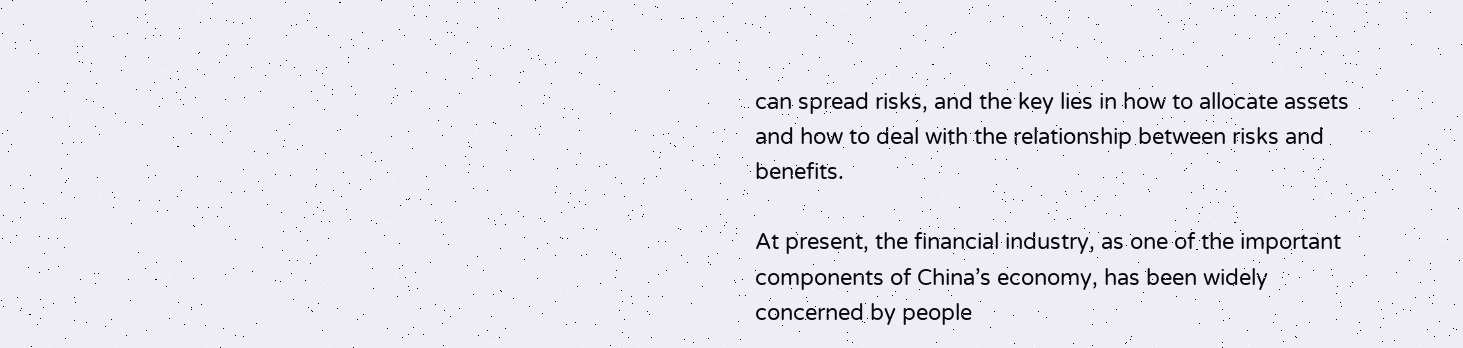can spread risks, and the key lies in how to allocate assets and how to deal with the relationship between risks and benefits.

At present, the financial industry, as one of the important components of China’s economy, has been widely concerned by people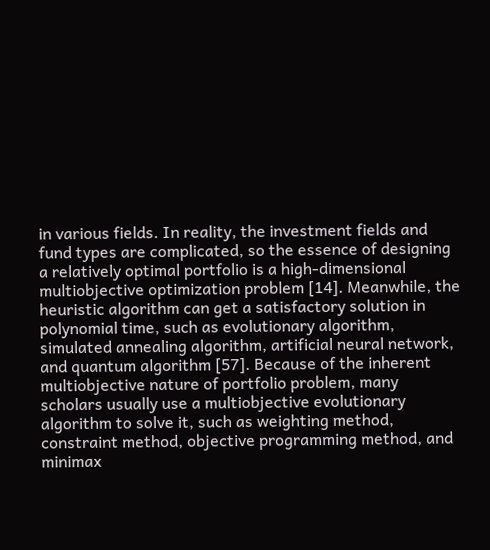in various fields. In reality, the investment fields and fund types are complicated, so the essence of designing a relatively optimal portfolio is a high-dimensional multiobjective optimization problem [14]. Meanwhile, the heuristic algorithm can get a satisfactory solution in polynomial time, such as evolutionary algorithm, simulated annealing algorithm, artificial neural network, and quantum algorithm [57]. Because of the inherent multiobjective nature of portfolio problem, many scholars usually use a multiobjective evolutionary algorithm to solve it, such as weighting method, constraint method, objective programming method, and minimax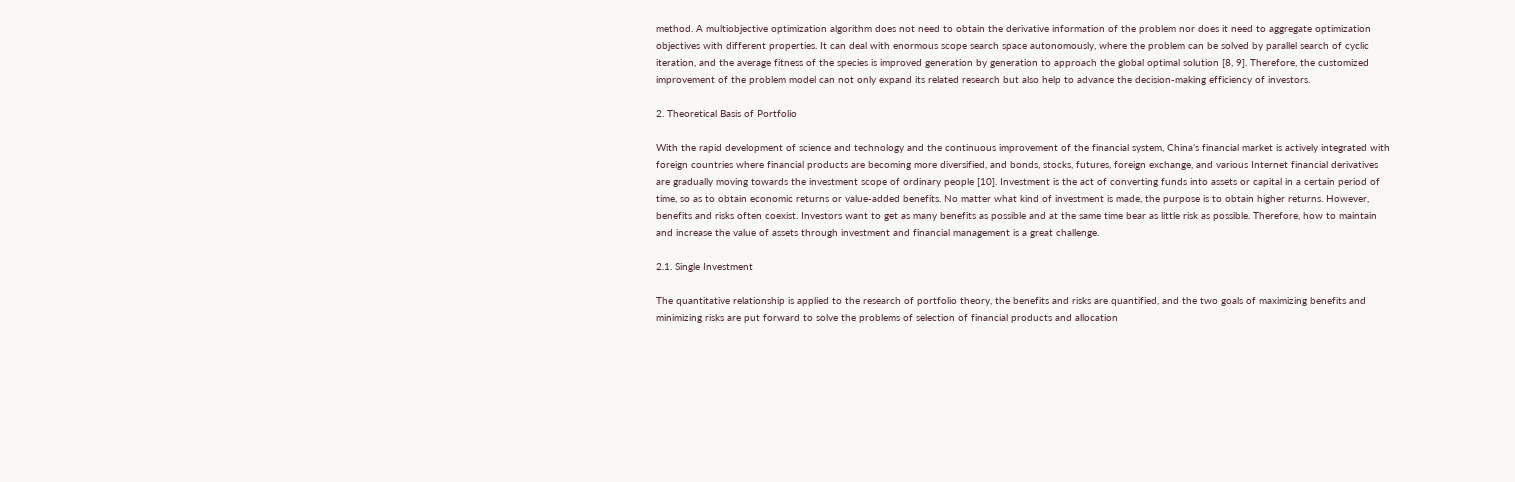method. A multiobjective optimization algorithm does not need to obtain the derivative information of the problem nor does it need to aggregate optimization objectives with different properties. It can deal with enormous scope search space autonomously, where the problem can be solved by parallel search of cyclic iteration, and the average fitness of the species is improved generation by generation to approach the global optimal solution [8, 9]. Therefore, the customized improvement of the problem model can not only expand its related research but also help to advance the decision-making efficiency of investors.

2. Theoretical Basis of Portfolio

With the rapid development of science and technology and the continuous improvement of the financial system, China’s financial market is actively integrated with foreign countries where financial products are becoming more diversified, and bonds, stocks, futures, foreign exchange, and various Internet financial derivatives are gradually moving towards the investment scope of ordinary people [10]. Investment is the act of converting funds into assets or capital in a certain period of time, so as to obtain economic returns or value-added benefits. No matter what kind of investment is made, the purpose is to obtain higher returns. However, benefits and risks often coexist. Investors want to get as many benefits as possible and at the same time bear as little risk as possible. Therefore, how to maintain and increase the value of assets through investment and financial management is a great challenge.

2.1. Single Investment

The quantitative relationship is applied to the research of portfolio theory, the benefits and risks are quantified, and the two goals of maximizing benefits and minimizing risks are put forward to solve the problems of selection of financial products and allocation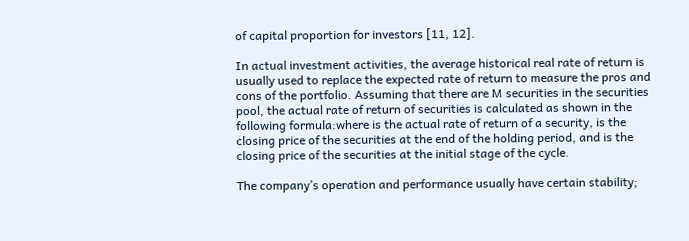of capital proportion for investors [11, 12].

In actual investment activities, the average historical real rate of return is usually used to replace the expected rate of return to measure the pros and cons of the portfolio. Assuming that there are M securities in the securities pool, the actual rate of return of securities is calculated as shown in the following formula:where is the actual rate of return of a security, is the closing price of the securities at the end of the holding period, and is the closing price of the securities at the initial stage of the cycle.

The company’s operation and performance usually have certain stability;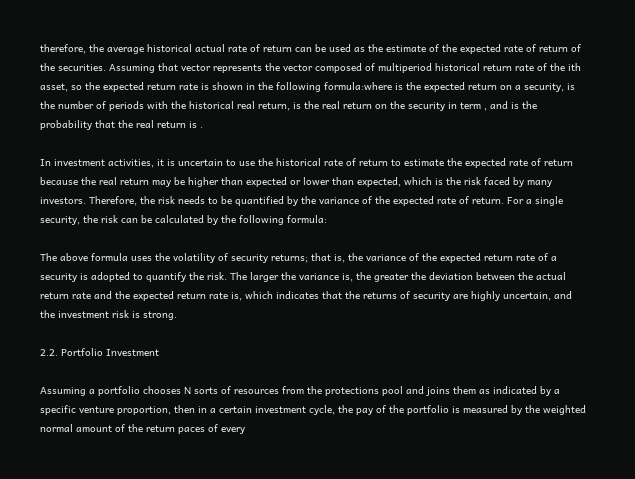therefore, the average historical actual rate of return can be used as the estimate of the expected rate of return of the securities. Assuming that vector represents the vector composed of multiperiod historical return rate of the ith asset, so the expected return rate is shown in the following formula:where is the expected return on a security, is the number of periods with the historical real return, is the real return on the security in term , and is the probability that the real return is .

In investment activities, it is uncertain to use the historical rate of return to estimate the expected rate of return because the real return may be higher than expected or lower than expected, which is the risk faced by many investors. Therefore, the risk needs to be quantified by the variance of the expected rate of return. For a single security, the risk can be calculated by the following formula:

The above formula uses the volatility of security returns; that is, the variance of the expected return rate of a security is adopted to quantify the risk. The larger the variance is, the greater the deviation between the actual return rate and the expected return rate is, which indicates that the returns of security are highly uncertain, and the investment risk is strong.

2.2. Portfolio Investment

Assuming a portfolio chooses N sorts of resources from the protections pool and joins them as indicated by a specific venture proportion, then in a certain investment cycle, the pay of the portfolio is measured by the weighted normal amount of the return paces of every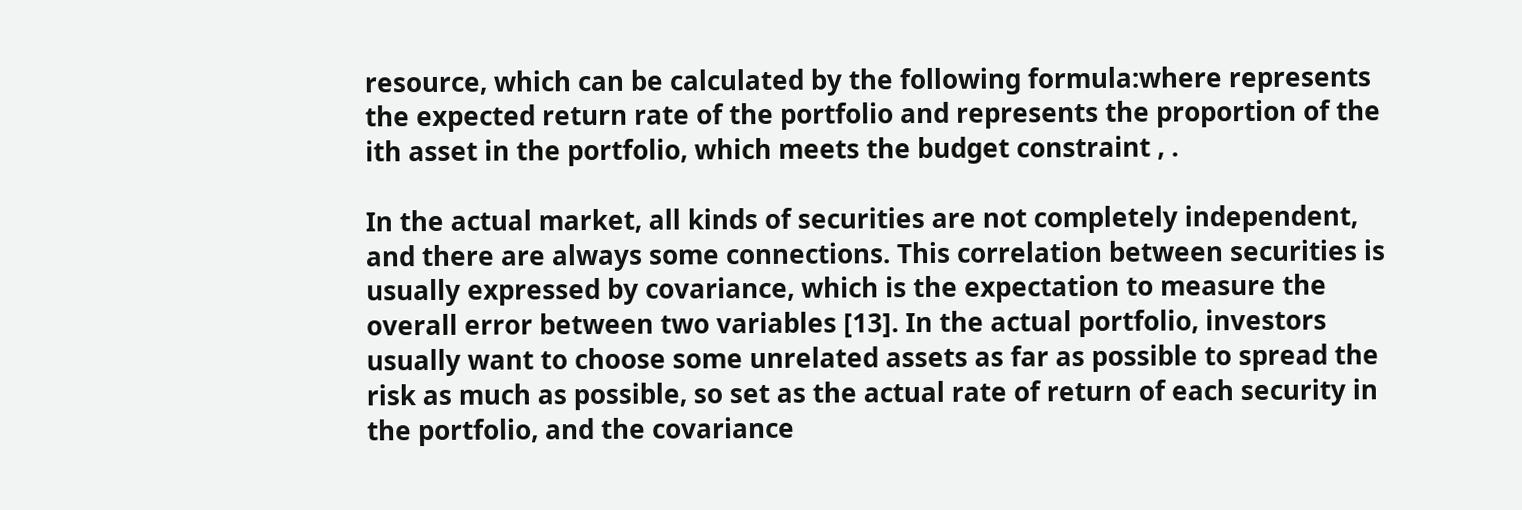resource, which can be calculated by the following formula:where represents the expected return rate of the portfolio and represents the proportion of the ith asset in the portfolio, which meets the budget constraint , .

In the actual market, all kinds of securities are not completely independent, and there are always some connections. This correlation between securities is usually expressed by covariance, which is the expectation to measure the overall error between two variables [13]. In the actual portfolio, investors usually want to choose some unrelated assets as far as possible to spread the risk as much as possible, so set as the actual rate of return of each security in the portfolio, and the covariance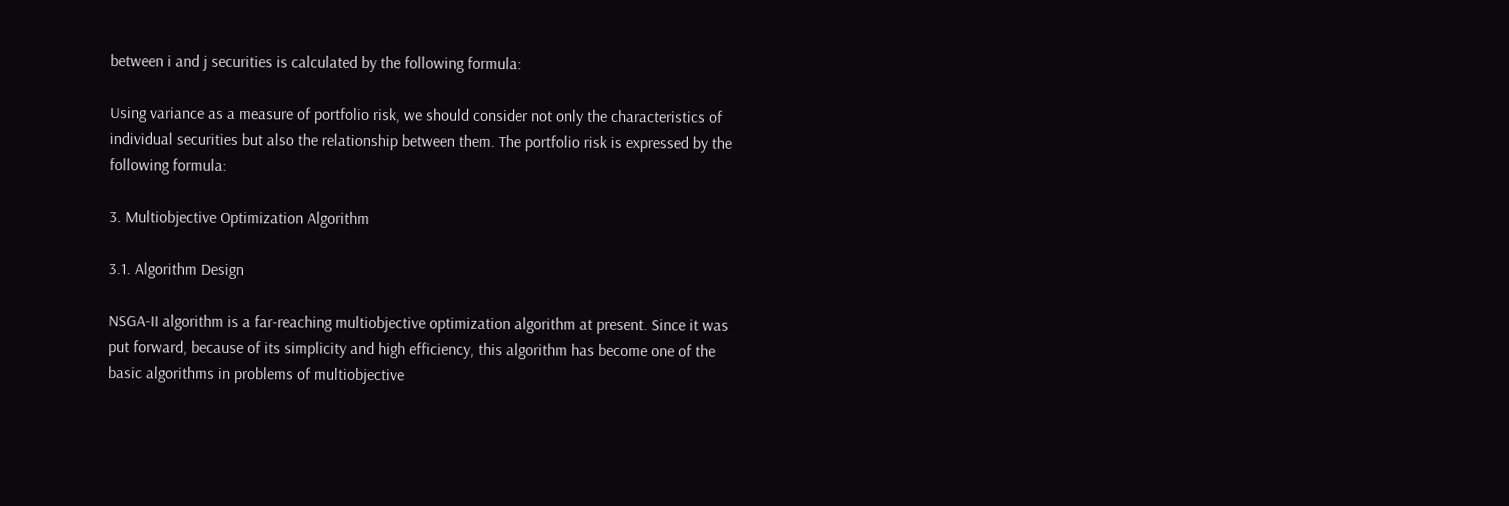between i and j securities is calculated by the following formula:

Using variance as a measure of portfolio risk, we should consider not only the characteristics of individual securities but also the relationship between them. The portfolio risk is expressed by the following formula:

3. Multiobjective Optimization Algorithm

3.1. Algorithm Design

NSGA-II algorithm is a far-reaching multiobjective optimization algorithm at present. Since it was put forward, because of its simplicity and high efficiency, this algorithm has become one of the basic algorithms in problems of multiobjective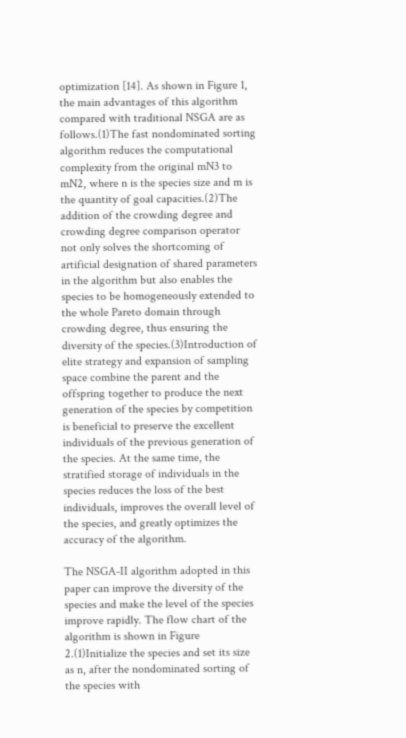optimization [14]. As shown in Figure 1, the main advantages of this algorithm compared with traditional NSGA are as follows.(1)The fast nondominated sorting algorithm reduces the computational complexity from the original mN3 to mN2, where n is the species size and m is the quantity of goal capacities.(2)The addition of the crowding degree and crowding degree comparison operator not only solves the shortcoming of artificial designation of shared parameters in the algorithm but also enables the species to be homogeneously extended to the whole Pareto domain through crowding degree, thus ensuring the diversity of the species.(3)Introduction of elite strategy and expansion of sampling space combine the parent and the offspring together to produce the next generation of the species by competition is beneficial to preserve the excellent individuals of the previous generation of the species. At the same time, the stratified storage of individuals in the species reduces the loss of the best individuals, improves the overall level of the species, and greatly optimizes the accuracy of the algorithm.

The NSGA-II algorithm adopted in this paper can improve the diversity of the species and make the level of the species improve rapidly. The flow chart of the algorithm is shown in Figure 2.(1)Initialize the species and set its size as n, after the nondominated sorting of the species with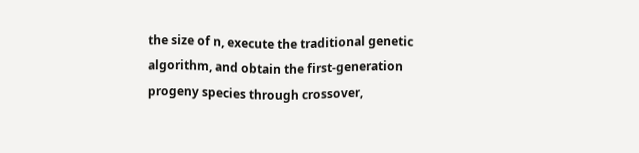the size of n, execute the traditional genetic algorithm, and obtain the first-generation progeny species through crossover,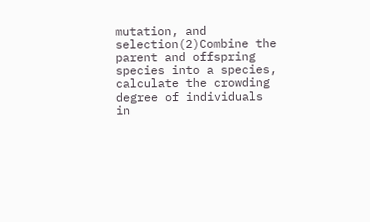mutation, and selection(2)Combine the parent and offspring species into a species, calculate the crowding degree of individuals in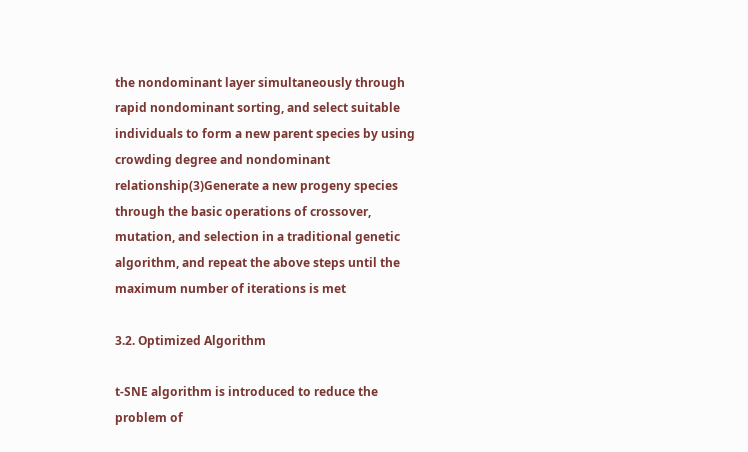the nondominant layer simultaneously through rapid nondominant sorting, and select suitable individuals to form a new parent species by using crowding degree and nondominant relationship(3)Generate a new progeny species through the basic operations of crossover, mutation, and selection in a traditional genetic algorithm, and repeat the above steps until the maximum number of iterations is met

3.2. Optimized Algorithm

t-SNE algorithm is introduced to reduce the problem of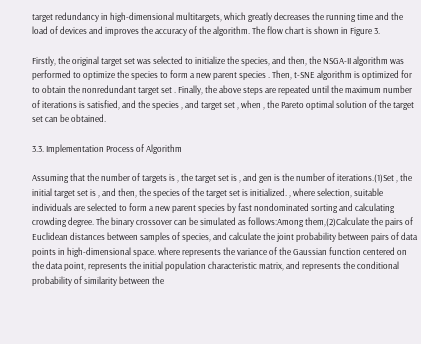target redundancy in high-dimensional multitargets, which greatly decreases the running time and the load of devices and improves the accuracy of the algorithm. The flow chart is shown in Figure 3.

Firstly, the original target set was selected to initialize the species, and then, the NSGA-II algorithm was performed to optimize the species to form a new parent species . Then, t-SNE algorithm is optimized for to obtain the nonredundant target set . Finally, the above steps are repeated until the maximum number of iterations is satisfied, and the species , and target set , when , the Pareto optimal solution of the target set can be obtained.

3.3. Implementation Process of Algorithm

Assuming that the number of targets is , the target set is , and gen is the number of iterations.(1)Set , the initial target set is , and then, the species of the target set is initialized. , where selection, suitable individuals are selected to form a new parent species by fast nondominated sorting and calculating crowding degree. The binary crossover can be simulated as follows:Among them,(2)Calculate the pairs of Euclidean distances between samples of species, and calculate the joint probability between pairs of data points in high-dimensional space. where represents the variance of the Gaussian function centered on the data point, represents the initial population characteristic matrix, and represents the conditional probability of similarity between the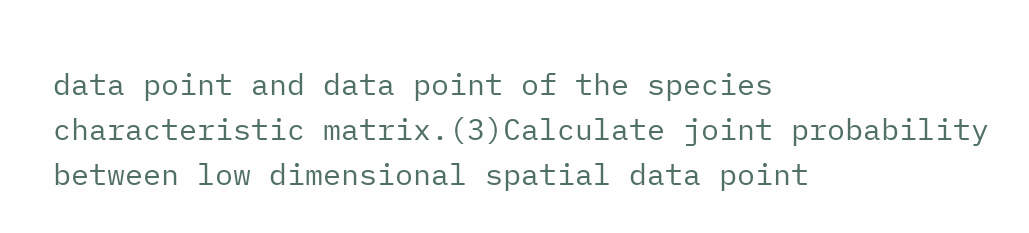data point and data point of the species characteristic matrix.(3)Calculate joint probability between low dimensional spatial data point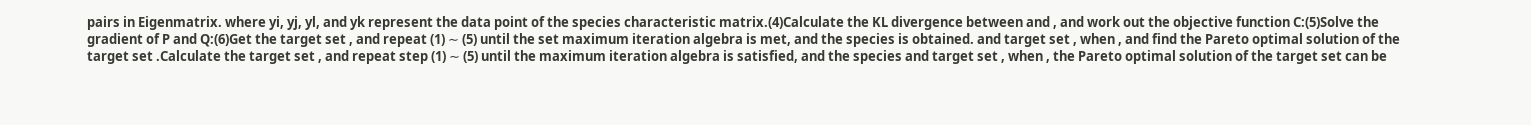pairs in Eigenmatrix. where yi, yj, yl, and yk represent the data point of the species characteristic matrix.(4)Calculate the KL divergence between and , and work out the objective function C:(5)Solve the gradient of P and Q:(6)Get the target set , and repeat (1) ∼ (5) until the set maximum iteration algebra is met, and the species is obtained. and target set , when , and find the Pareto optimal solution of the target set .Calculate the target set , and repeat step (1) ∼ (5) until the maximum iteration algebra is satisfied, and the species and target set , when , the Pareto optimal solution of the target set can be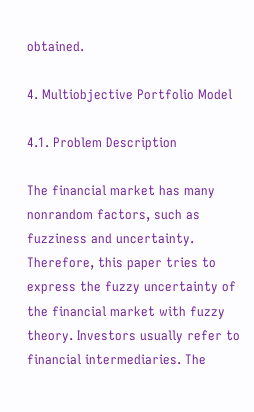obtained.

4. Multiobjective Portfolio Model

4.1. Problem Description

The financial market has many nonrandom factors, such as fuzziness and uncertainty. Therefore, this paper tries to express the fuzzy uncertainty of the financial market with fuzzy theory. Investors usually refer to financial intermediaries. The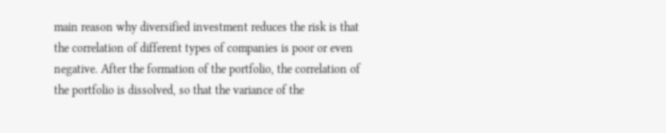main reason why diversified investment reduces the risk is that the correlation of different types of companies is poor or even negative. After the formation of the portfolio, the correlation of the portfolio is dissolved, so that the variance of the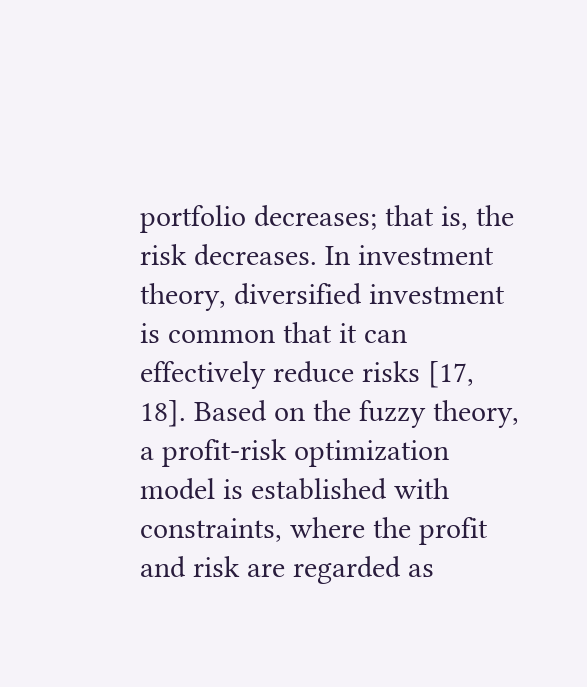portfolio decreases; that is, the risk decreases. In investment theory, diversified investment is common that it can effectively reduce risks [17, 18]. Based on the fuzzy theory, a profit-risk optimization model is established with constraints, where the profit and risk are regarded as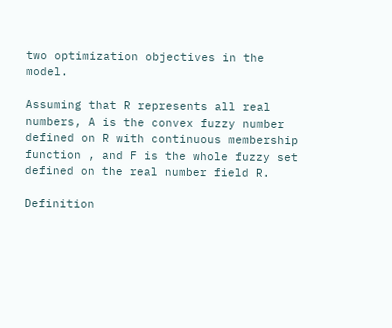two optimization objectives in the model.

Assuming that R represents all real numbers, A is the convex fuzzy number defined on R with continuous membership function , and F is the whole fuzzy set defined on the real number field R.

Definition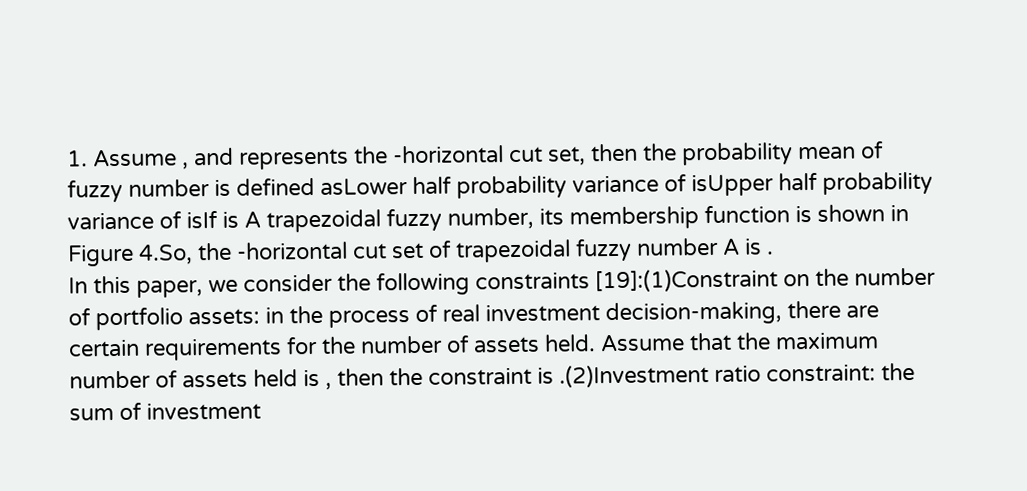1. Assume , and represents the -horizontal cut set, then the probability mean of fuzzy number is defined asLower half probability variance of isUpper half probability variance of isIf is A trapezoidal fuzzy number, its membership function is shown in Figure 4.So, the -horizontal cut set of trapezoidal fuzzy number A is .
In this paper, we consider the following constraints [19]:(1)Constraint on the number of portfolio assets: in the process of real investment decision-making, there are certain requirements for the number of assets held. Assume that the maximum number of assets held is , then the constraint is .(2)Investment ratio constraint: the sum of investment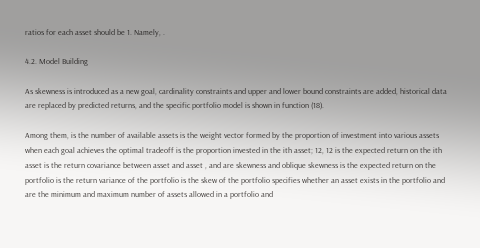ratios for each asset should be 1. Namely, .

4.2. Model Building

As skewness is introduced as a new goal, cardinality constraints and upper and lower bound constraints are added, historical data are replaced by predicted returns, and the specific portfolio model is shown in function (18).

Among them, is the number of available assets is the weight vector formed by the proportion of investment into various assets when each goal achieves the optimal tradeoff is the proportion invested in the ith asset; 12, 12 is the expected return on the ith asset is the return covariance between asset and asset , and are skewness and oblique skewness is the expected return on the portfolio is the return variance of the portfolio is the skew of the portfolio specifies whether an asset exists in the portfolio and are the minimum and maximum number of assets allowed in a portfolio and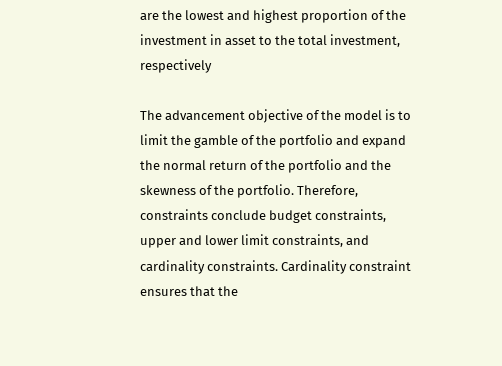are the lowest and highest proportion of the investment in asset to the total investment, respectively

The advancement objective of the model is to limit the gamble of the portfolio and expand the normal return of the portfolio and the skewness of the portfolio. Therefore, constraints conclude budget constraints, upper and lower limit constraints, and cardinality constraints. Cardinality constraint ensures that the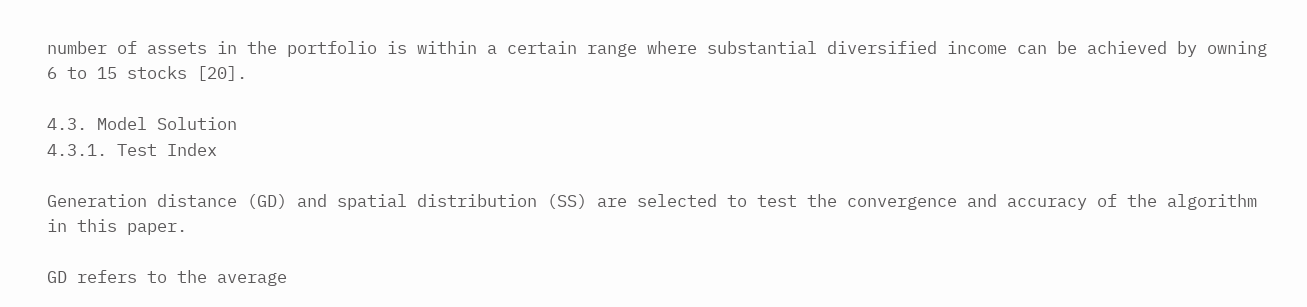number of assets in the portfolio is within a certain range where substantial diversified income can be achieved by owning 6 to 15 stocks [20].

4.3. Model Solution
4.3.1. Test Index

Generation distance (GD) and spatial distribution (SS) are selected to test the convergence and accuracy of the algorithm in this paper.

GD refers to the average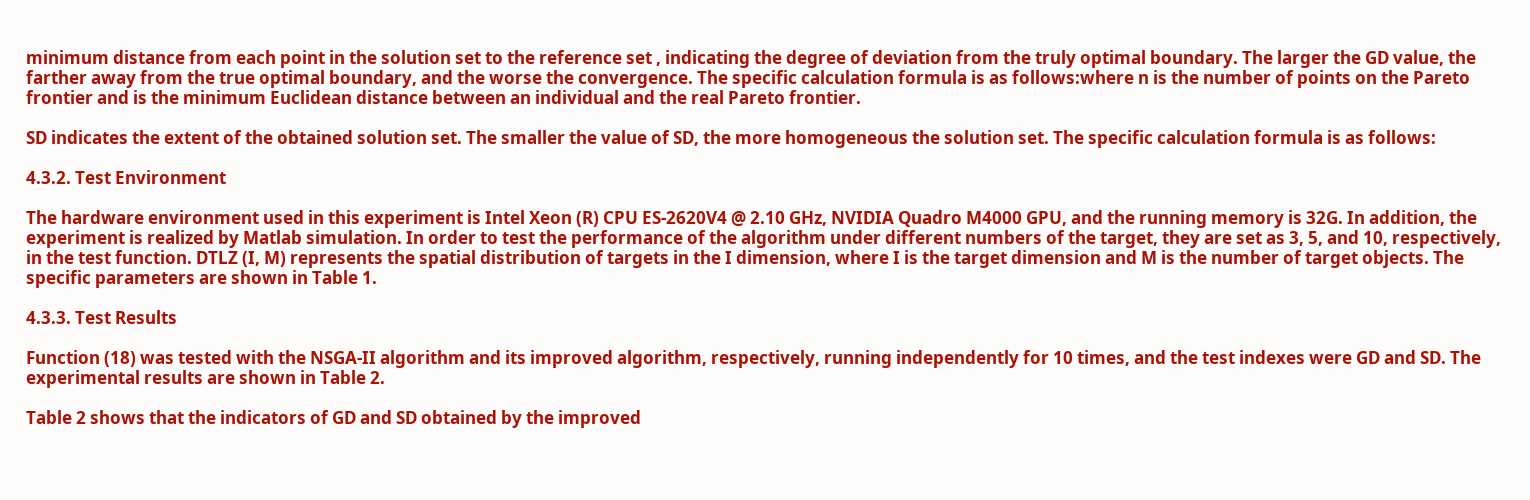minimum distance from each point in the solution set to the reference set , indicating the degree of deviation from the truly optimal boundary. The larger the GD value, the farther away from the true optimal boundary, and the worse the convergence. The specific calculation formula is as follows:where n is the number of points on the Pareto frontier and is the minimum Euclidean distance between an individual and the real Pareto frontier.

SD indicates the extent of the obtained solution set. The smaller the value of SD, the more homogeneous the solution set. The specific calculation formula is as follows:

4.3.2. Test Environment

The hardware environment used in this experiment is Intel Xeon (R) CPU ES-2620V4 @ 2.10 GHz, NVIDIA Quadro M4000 GPU, and the running memory is 32G. In addition, the experiment is realized by Matlab simulation. In order to test the performance of the algorithm under different numbers of the target, they are set as 3, 5, and 10, respectively, in the test function. DTLZ (I, M) represents the spatial distribution of targets in the I dimension, where I is the target dimension and M is the number of target objects. The specific parameters are shown in Table 1.

4.3.3. Test Results

Function (18) was tested with the NSGA-II algorithm and its improved algorithm, respectively, running independently for 10 times, and the test indexes were GD and SD. The experimental results are shown in Table 2.

Table 2 shows that the indicators of GD and SD obtained by the improved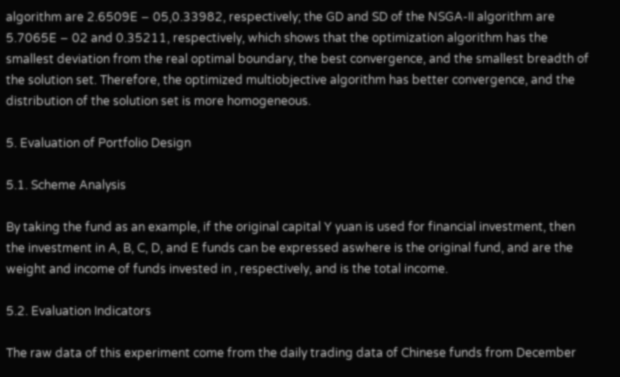algorithm are 2.6509E − 05,0.33982, respectively; the GD and SD of the NSGA-II algorithm are 5.7065E − 02 and 0.35211, respectively, which shows that the optimization algorithm has the smallest deviation from the real optimal boundary, the best convergence, and the smallest breadth of the solution set. Therefore, the optimized multiobjective algorithm has better convergence, and the distribution of the solution set is more homogeneous.

5. Evaluation of Portfolio Design

5.1. Scheme Analysis

By taking the fund as an example, if the original capital Y yuan is used for financial investment, then the investment in A, B, C, D, and E funds can be expressed aswhere is the original fund, and are the weight and income of funds invested in , respectively, and is the total income.

5.2. Evaluation Indicators

The raw data of this experiment come from the daily trading data of Chinese funds from December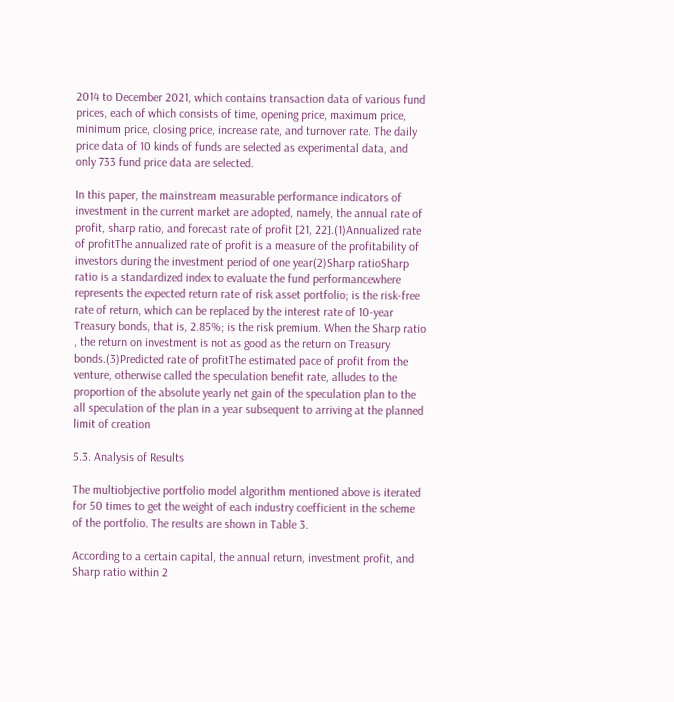2014 to December 2021, which contains transaction data of various fund prices, each of which consists of time, opening price, maximum price, minimum price, closing price, increase rate, and turnover rate. The daily price data of 10 kinds of funds are selected as experimental data, and only 733 fund price data are selected.

In this paper, the mainstream measurable performance indicators of investment in the current market are adopted, namely, the annual rate of profit, sharp ratio, and forecast rate of profit [21, 22].(1)Annualized rate of profitThe annualized rate of profit is a measure of the profitability of investors during the investment period of one year(2)Sharp ratioSharp ratio is a standardized index to evaluate the fund performancewhere represents the expected return rate of risk asset portfolio; is the risk-free rate of return, which can be replaced by the interest rate of 10-year Treasury bonds, that is, 2.85%; is the risk premium. When the Sharp ratio , the return on investment is not as good as the return on Treasury bonds.(3)Predicted rate of profitThe estimated pace of profit from the venture, otherwise called the speculation benefit rate, alludes to the proportion of the absolute yearly net gain of the speculation plan to the all speculation of the plan in a year subsequent to arriving at the planned limit of creation

5.3. Analysis of Results

The multiobjective portfolio model algorithm mentioned above is iterated for 50 times to get the weight of each industry coefficient in the scheme of the portfolio. The results are shown in Table 3.

According to a certain capital, the annual return, investment profit, and Sharp ratio within 2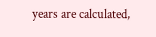years are calculated,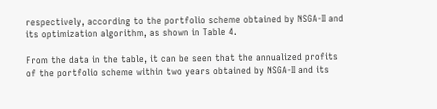respectively, according to the portfolio scheme obtained by NSGA-II and its optimization algorithm, as shown in Table 4.

From the data in the table, it can be seen that the annualized profits of the portfolio scheme within two years obtained by NSGA-II and its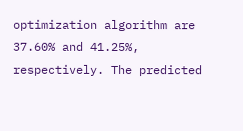optimization algorithm are 37.60% and 41.25%, respectively. The predicted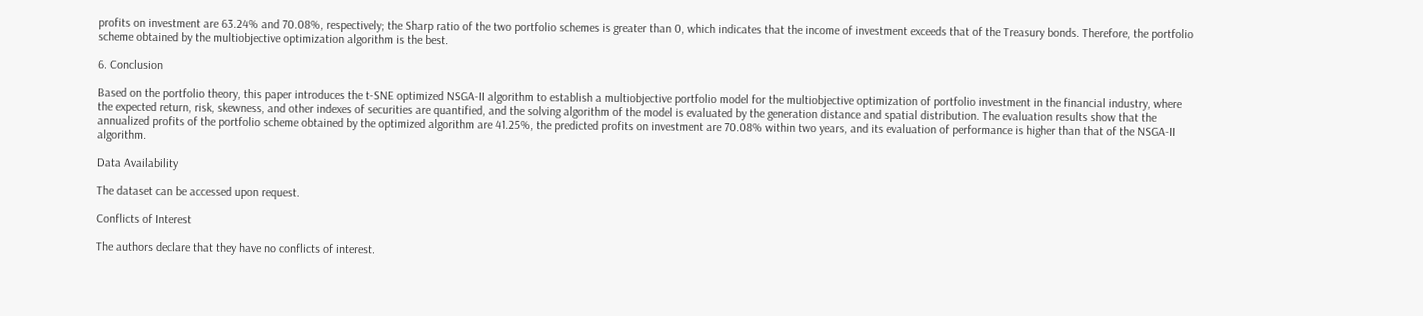profits on investment are 63.24% and 70.08%, respectively; the Sharp ratio of the two portfolio schemes is greater than 0, which indicates that the income of investment exceeds that of the Treasury bonds. Therefore, the portfolio scheme obtained by the multiobjective optimization algorithm is the best.

6. Conclusion

Based on the portfolio theory, this paper introduces the t-SNE optimized NSGA-II algorithm to establish a multiobjective portfolio model for the multiobjective optimization of portfolio investment in the financial industry, where the expected return, risk, skewness, and other indexes of securities are quantified, and the solving algorithm of the model is evaluated by the generation distance and spatial distribution. The evaluation results show that the annualized profits of the portfolio scheme obtained by the optimized algorithm are 41.25%, the predicted profits on investment are 70.08% within two years, and its evaluation of performance is higher than that of the NSGA-II algorithm.

Data Availability

The dataset can be accessed upon request.

Conflicts of Interest

The authors declare that they have no conflicts of interest.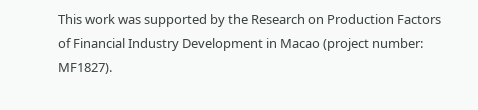This work was supported by the Research on Production Factors of Financial Industry Development in Macao (project number: MF1827).